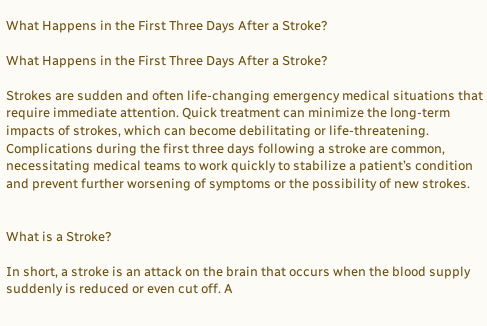What Happens in the First Three Days After a Stroke?

What Happens in the First Three Days After a Stroke?

Strokes are sudden and often life-changing emergency medical situations that require immediate attention. Quick treatment can minimize the long-term impacts of strokes, which can become debilitating or life-threatening. Complications during the first three days following a stroke are common, necessitating medical teams to work quickly to stabilize a patient’s condition and prevent further worsening of symptoms or the possibility of new strokes.


What is a Stroke?

In short, a stroke is an attack on the brain that occurs when the blood supply suddenly is reduced or even cut off. A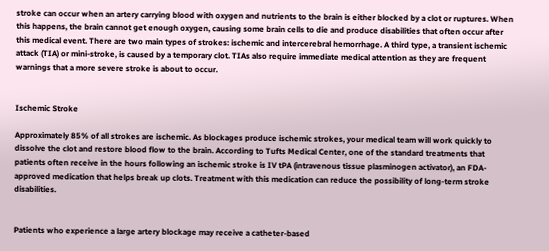stroke can occur when an artery carrying blood with oxygen and nutrients to the brain is either blocked by a clot or ruptures. When this happens, the brain cannot get enough oxygen, causing some brain cells to die and produce disabilities that often occur after this medical event. There are two main types of strokes: ischemic and intercerebral hemorrhage. A third type, a transient ischemic attack (TIA) or mini-stroke, is caused by a temporary clot. TIAs also require immediate medical attention as they are frequent warnings that a more severe stroke is about to occur.


Ischemic Stroke

Approximately 85% of all strokes are ischemic. As blockages produce ischemic strokes, your medical team will work quickly to dissolve the clot and restore blood flow to the brain. According to Tufts Medical Center, one of the standard treatments that patients often receive in the hours following an ischemic stroke is IV tPA (intravenous tissue plasminogen activator), an FDA-approved medication that helps break up clots. Treatment with this medication can reduce the possibility of long-term stroke disabilities.


Patients who experience a large artery blockage may receive a catheter-based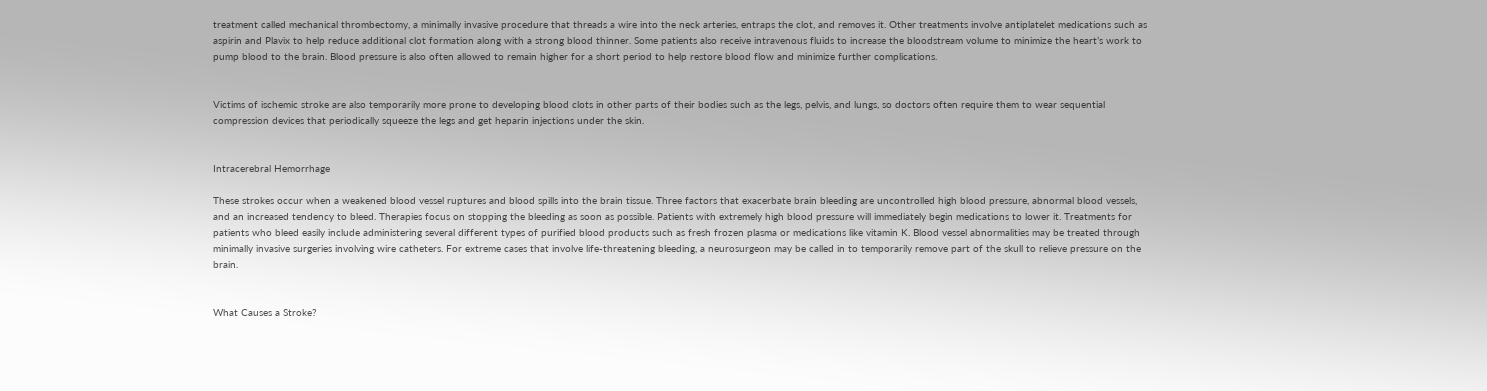treatment called mechanical thrombectomy, a minimally invasive procedure that threads a wire into the neck arteries, entraps the clot, and removes it. Other treatments involve antiplatelet medications such as aspirin and Plavix to help reduce additional clot formation along with a strong blood thinner. Some patients also receive intravenous fluids to increase the bloodstream volume to minimize the heart’s work to pump blood to the brain. Blood pressure is also often allowed to remain higher for a short period to help restore blood flow and minimize further complications.


Victims of ischemic stroke are also temporarily more prone to developing blood clots in other parts of their bodies such as the legs, pelvis, and lungs, so doctors often require them to wear sequential compression devices that periodically squeeze the legs and get heparin injections under the skin.


Intracerebral Hemorrhage

These strokes occur when a weakened blood vessel ruptures and blood spills into the brain tissue. Three factors that exacerbate brain bleeding are uncontrolled high blood pressure, abnormal blood vessels, and an increased tendency to bleed. Therapies focus on stopping the bleeding as soon as possible. Patients with extremely high blood pressure will immediately begin medications to lower it. Treatments for patients who bleed easily include administering several different types of purified blood products such as fresh frozen plasma or medications like vitamin K. Blood vessel abnormalities may be treated through minimally invasive surgeries involving wire catheters. For extreme cases that involve life-threatening bleeding, a neurosurgeon may be called in to temporarily remove part of the skull to relieve pressure on the brain.


What Causes a Stroke?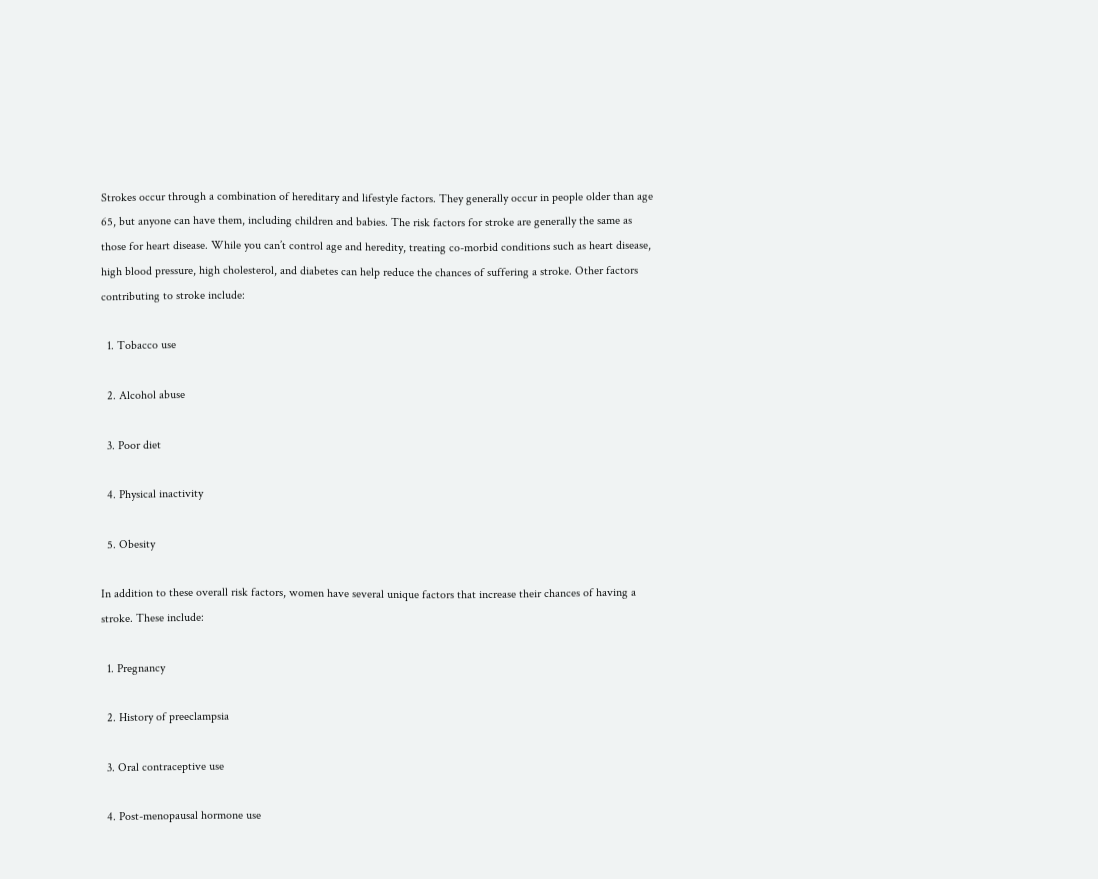Strokes occur through a combination of hereditary and lifestyle factors. They generally occur in people older than age 65, but anyone can have them, including children and babies. The risk factors for stroke are generally the same as those for heart disease. While you can’t control age and heredity, treating co-morbid conditions such as heart disease, high blood pressure, high cholesterol, and diabetes can help reduce the chances of suffering a stroke. Other factors contributing to stroke include:

  1. Tobacco use

  2. Alcohol abuse

  3. Poor diet

  4. Physical inactivity

  5. Obesity

In addition to these overall risk factors, women have several unique factors that increase their chances of having a stroke. These include:

  1. Pregnancy

  2. History of preeclampsia

  3. Oral contraceptive use

  4. Post-menopausal hormone use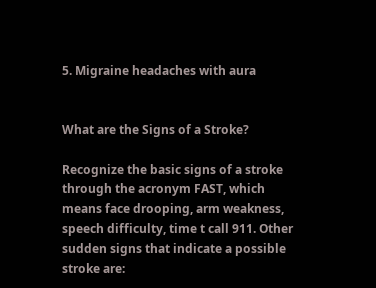5. Migraine headaches with aura


What are the Signs of a Stroke?

Recognize the basic signs of a stroke through the acronym FAST, which means face drooping, arm weakness, speech difficulty, time t call 911. Other sudden signs that indicate a possible stroke are: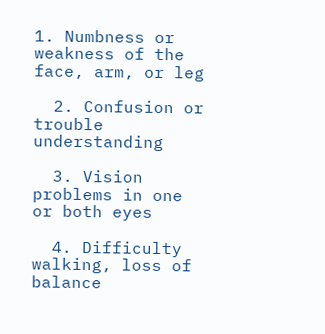1. Numbness or weakness of the face, arm, or leg

  2. Confusion or trouble understanding

  3. Vision problems in one or both eyes

  4. Difficulty walking, loss of balance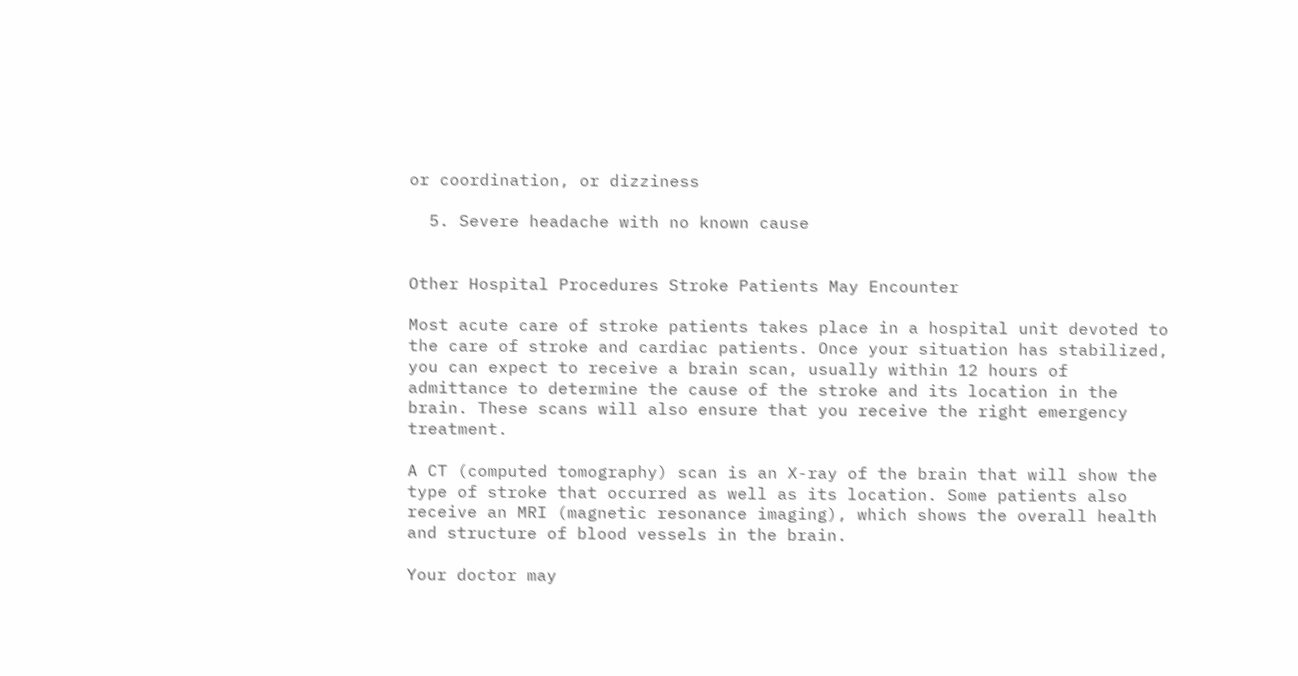or coordination, or dizziness

  5. Severe headache with no known cause


Other Hospital Procedures Stroke Patients May Encounter

Most acute care of stroke patients takes place in a hospital unit devoted to the care of stroke and cardiac patients. Once your situation has stabilized, you can expect to receive a brain scan, usually within 12 hours of admittance to determine the cause of the stroke and its location in the brain. These scans will also ensure that you receive the right emergency treatment.

A CT (computed tomography) scan is an X-ray of the brain that will show the type of stroke that occurred as well as its location. Some patients also receive an MRI (magnetic resonance imaging), which shows the overall health and structure of blood vessels in the brain.

Your doctor may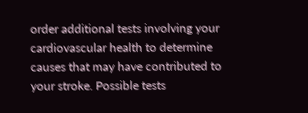order additional tests involving your cardiovascular health to determine causes that may have contributed to your stroke. Possible tests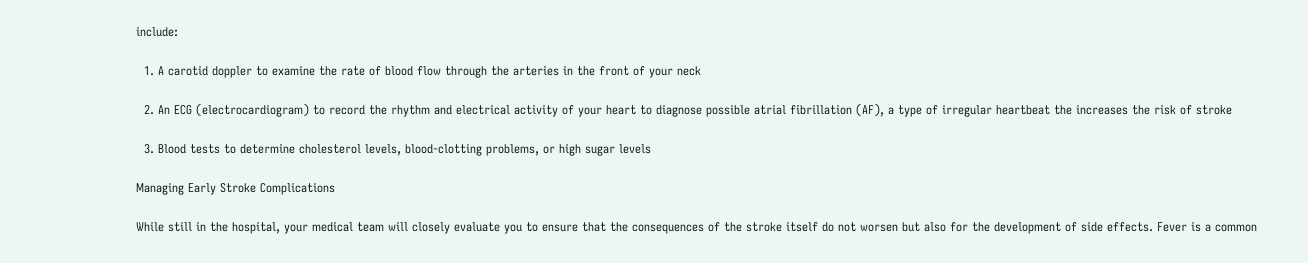include:

  1. A carotid doppler to examine the rate of blood flow through the arteries in the front of your neck

  2. An ECG (electrocardiogram) to record the rhythm and electrical activity of your heart to diagnose possible atrial fibrillation (AF), a type of irregular heartbeat the increases the risk of stroke

  3. Blood tests to determine cholesterol levels, blood-clotting problems, or high sugar levels

Managing Early Stroke Complications

While still in the hospital, your medical team will closely evaluate you to ensure that the consequences of the stroke itself do not worsen but also for the development of side effects. Fever is a common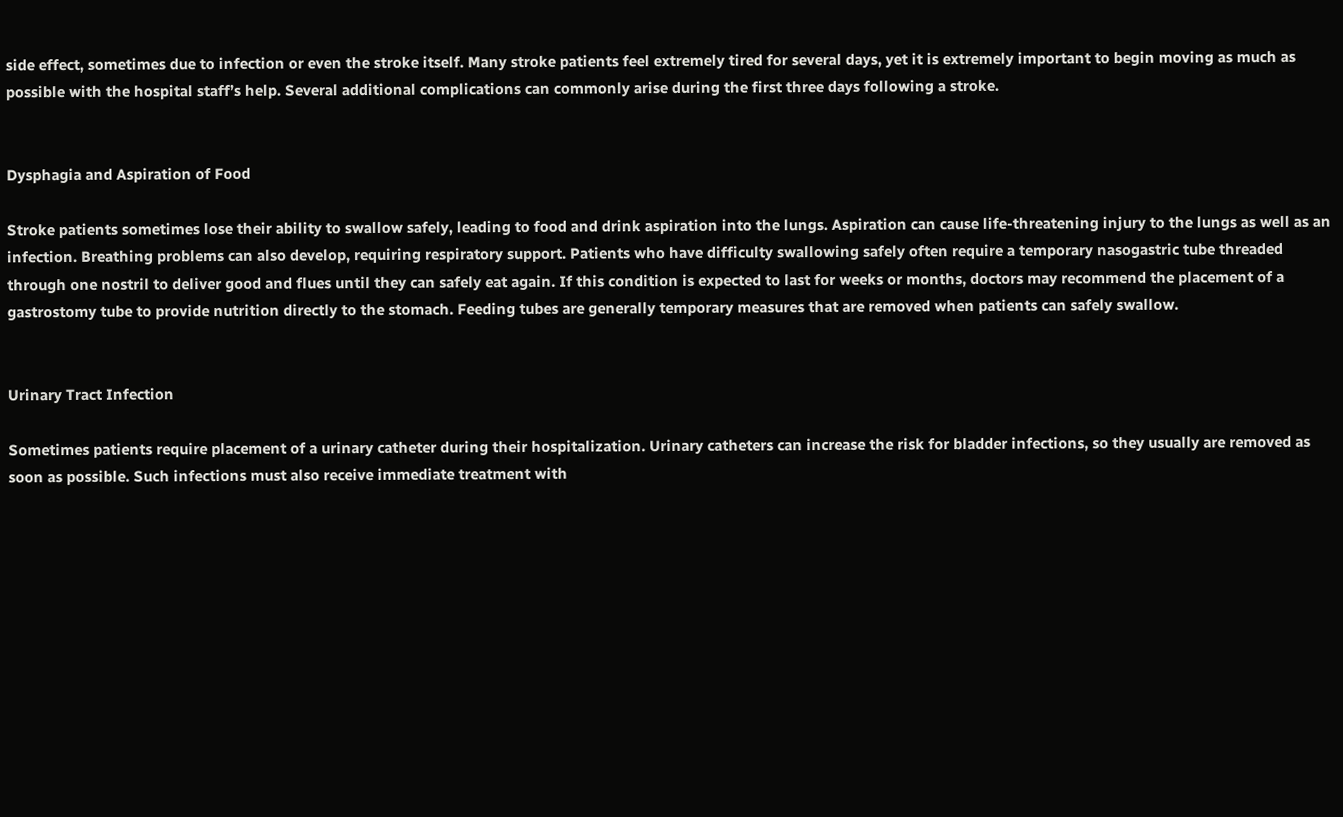side effect, sometimes due to infection or even the stroke itself. Many stroke patients feel extremely tired for several days, yet it is extremely important to begin moving as much as possible with the hospital staff’s help. Several additional complications can commonly arise during the first three days following a stroke.


Dysphagia and Aspiration of Food

Stroke patients sometimes lose their ability to swallow safely, leading to food and drink aspiration into the lungs. Aspiration can cause life-threatening injury to the lungs as well as an infection. Breathing problems can also develop, requiring respiratory support. Patients who have difficulty swallowing safely often require a temporary nasogastric tube threaded through one nostril to deliver good and flues until they can safely eat again. If this condition is expected to last for weeks or months, doctors may recommend the placement of a gastrostomy tube to provide nutrition directly to the stomach. Feeding tubes are generally temporary measures that are removed when patients can safely swallow.


Urinary Tract Infection

Sometimes patients require placement of a urinary catheter during their hospitalization. Urinary catheters can increase the risk for bladder infections, so they usually are removed as soon as possible. Such infections must also receive immediate treatment with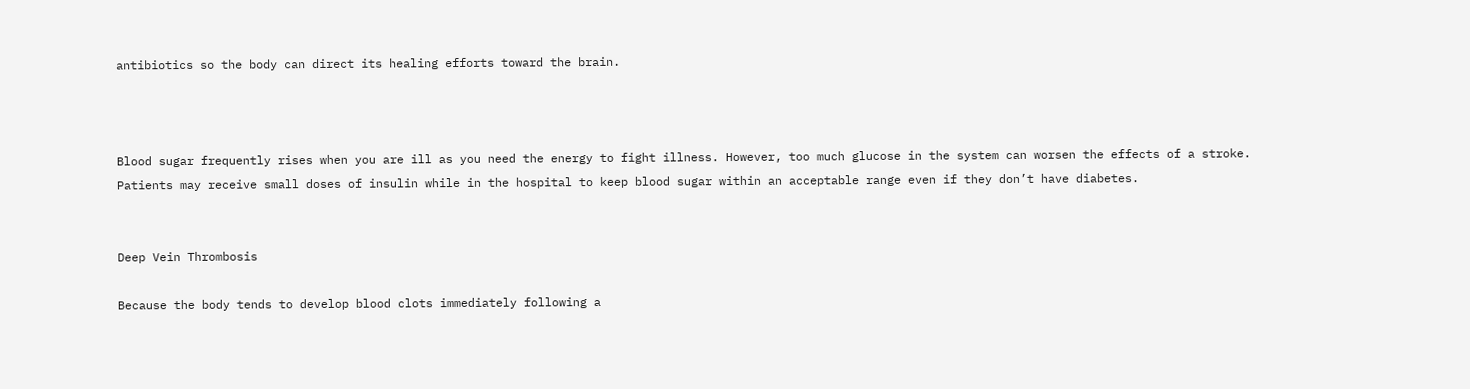antibiotics so the body can direct its healing efforts toward the brain.



Blood sugar frequently rises when you are ill as you need the energy to fight illness. However, too much glucose in the system can worsen the effects of a stroke. Patients may receive small doses of insulin while in the hospital to keep blood sugar within an acceptable range even if they don’t have diabetes.


Deep Vein Thrombosis

Because the body tends to develop blood clots immediately following a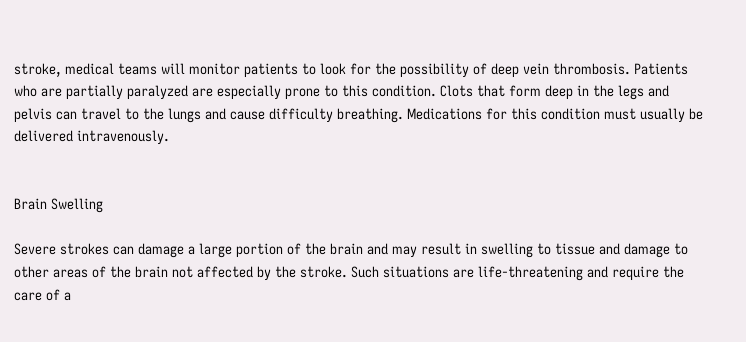stroke, medical teams will monitor patients to look for the possibility of deep vein thrombosis. Patients who are partially paralyzed are especially prone to this condition. Clots that form deep in the legs and pelvis can travel to the lungs and cause difficulty breathing. Medications for this condition must usually be delivered intravenously.


Brain Swelling

Severe strokes can damage a large portion of the brain and may result in swelling to tissue and damage to other areas of the brain not affected by the stroke. Such situations are life-threatening and require the care of a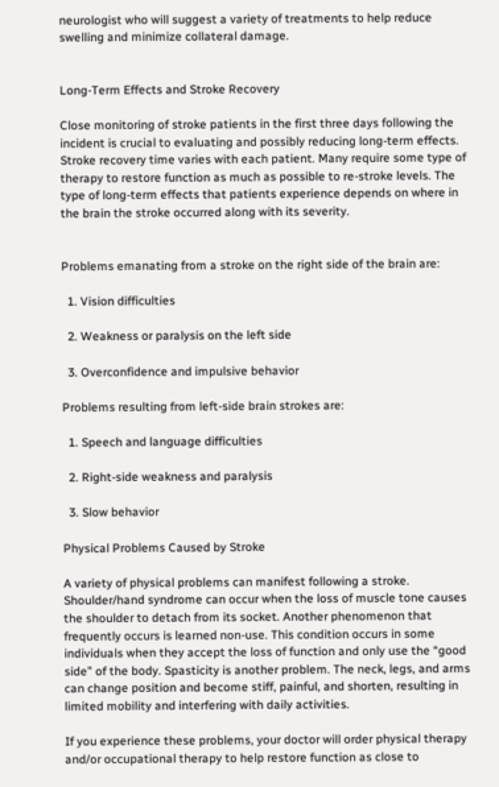neurologist who will suggest a variety of treatments to help reduce swelling and minimize collateral damage.


Long-Term Effects and Stroke Recovery

Close monitoring of stroke patients in the first three days following the incident is crucial to evaluating and possibly reducing long-term effects. Stroke recovery time varies with each patient. Many require some type of therapy to restore function as much as possible to re-stroke levels. The type of long-term effects that patients experience depends on where in the brain the stroke occurred along with its severity.


Problems emanating from a stroke on the right side of the brain are:

  1. Vision difficulties

  2. Weakness or paralysis on the left side

  3. Overconfidence and impulsive behavior

Problems resulting from left-side brain strokes are:

  1. Speech and language difficulties

  2. Right-side weakness and paralysis

  3. Slow behavior

Physical Problems Caused by Stroke

A variety of physical problems can manifest following a stroke. Shoulder/hand syndrome can occur when the loss of muscle tone causes the shoulder to detach from its socket. Another phenomenon that frequently occurs is learned non-use. This condition occurs in some individuals when they accept the loss of function and only use the “good side” of the body. Spasticity is another problem. The neck, legs, and arms can change position and become stiff, painful, and shorten, resulting in limited mobility and interfering with daily activities.

If you experience these problems, your doctor will order physical therapy and/or occupational therapy to help restore function as close to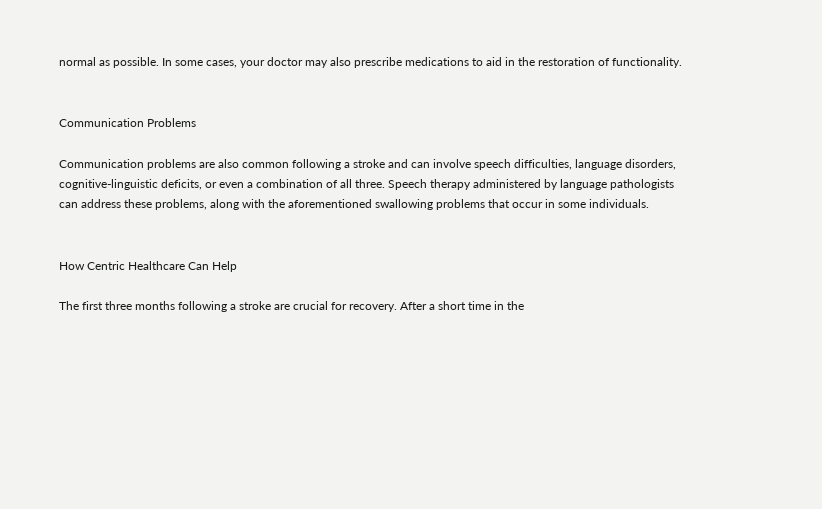normal as possible. In some cases, your doctor may also prescribe medications to aid in the restoration of functionality.


Communication Problems

Communication problems are also common following a stroke and can involve speech difficulties, language disorders, cognitive-linguistic deficits, or even a combination of all three. Speech therapy administered by language pathologists can address these problems, along with the aforementioned swallowing problems that occur in some individuals.


How Centric Healthcare Can Help

The first three months following a stroke are crucial for recovery. After a short time in the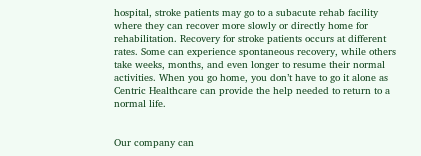hospital, stroke patients may go to a subacute rehab facility where they can recover more slowly or directly home for rehabilitation. Recovery for stroke patients occurs at different rates. Some can experience spontaneous recovery, while others take weeks, months, and even longer to resume their normal activities. When you go home, you don’t have to go it alone as Centric Healthcare can provide the help needed to return to a normal life.


Our company can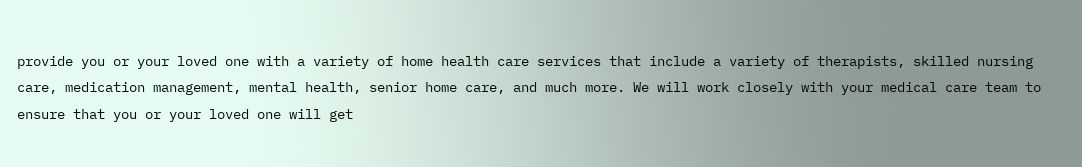provide you or your loved one with a variety of home health care services that include a variety of therapists, skilled nursing care, medication management, mental health, senior home care, and much more. We will work closely with your medical care team to ensure that you or your loved one will get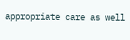appropriate care as well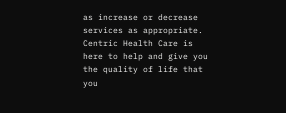as increase or decrease services as appropriate. Centric Health Care is here to help and give you the quality of life that you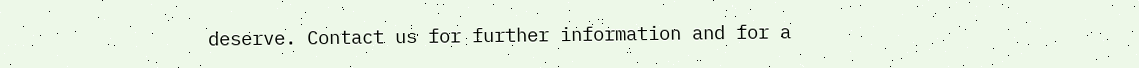deserve. Contact us for further information and for a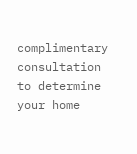complimentary consultation to determine your home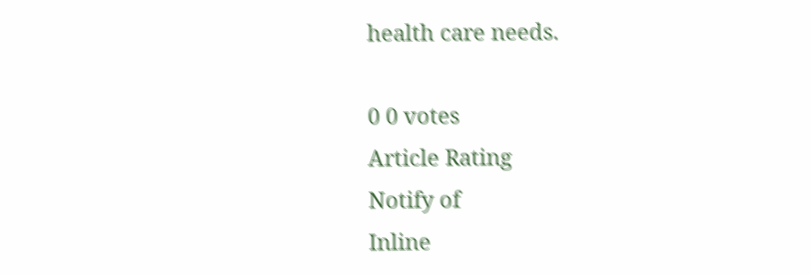health care needs.

0 0 votes
Article Rating
Notify of
Inline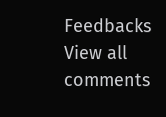Feedbacks
View all comments